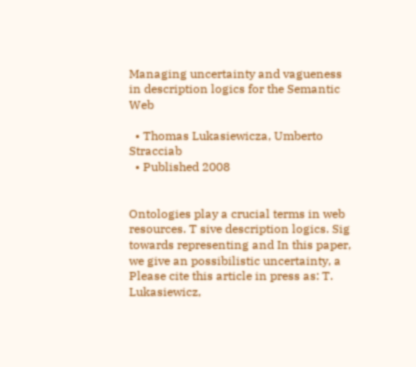Managing uncertainty and vagueness in description logics for the Semantic Web

  • Thomas Lukasiewicza, Umberto Stracciab
  • Published 2008


Ontologies play a crucial terms in web resources. T sive description logics. Sig towards representing and In this paper, we give an possibilistic uncertainty, a Please cite this article in press as: T. Lukasiewicz,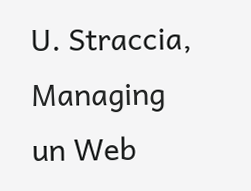U. Straccia, Managing un Web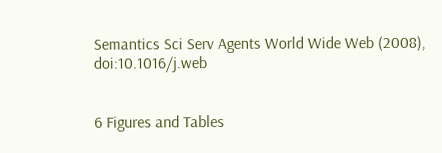Semantics Sci Serv Agents World Wide Web (2008), doi:10.1016/j.web


6 Figures and Tables